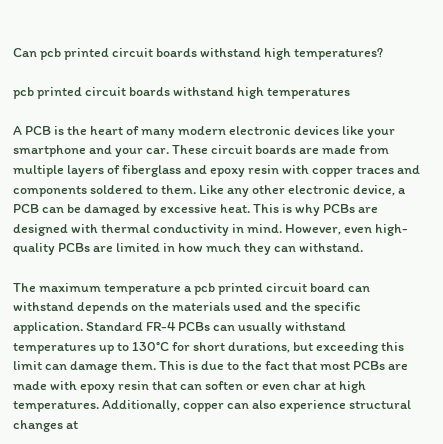Can pcb printed circuit boards withstand high temperatures?

pcb printed circuit boards withstand high temperatures

A PCB is the heart of many modern electronic devices like your smartphone and your car. These circuit boards are made from multiple layers of fiberglass and epoxy resin with copper traces and components soldered to them. Like any other electronic device, a PCB can be damaged by excessive heat. This is why PCBs are designed with thermal conductivity in mind. However, even high-quality PCBs are limited in how much they can withstand.

The maximum temperature a pcb printed circuit board can withstand depends on the materials used and the specific application. Standard FR-4 PCBs can usually withstand temperatures up to 130°C for short durations, but exceeding this limit can damage them. This is due to the fact that most PCBs are made with epoxy resin that can soften or even char at high temperatures. Additionally, copper can also experience structural changes at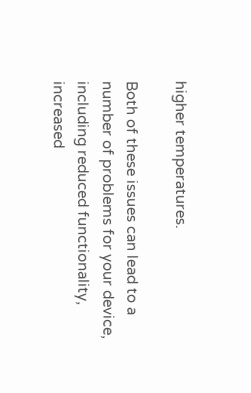higher temperatures.

Both of these issues can lead to a number of problems for your device, including reduced functionality, increased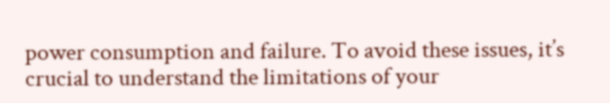power consumption and failure. To avoid these issues, it’s crucial to understand the limitations of your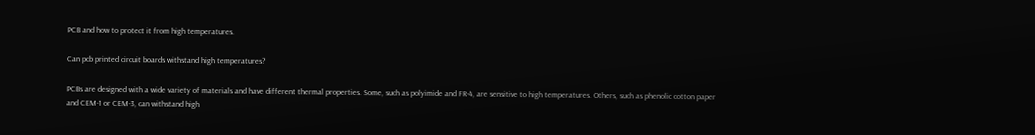PCB and how to protect it from high temperatures.

Can pcb printed circuit boards withstand high temperatures?

PCBs are designed with a wide variety of materials and have different thermal properties. Some, such as polyimide and FR-4, are sensitive to high temperatures. Others, such as phenolic cotton paper and CEM-1 or CEM-3, can withstand high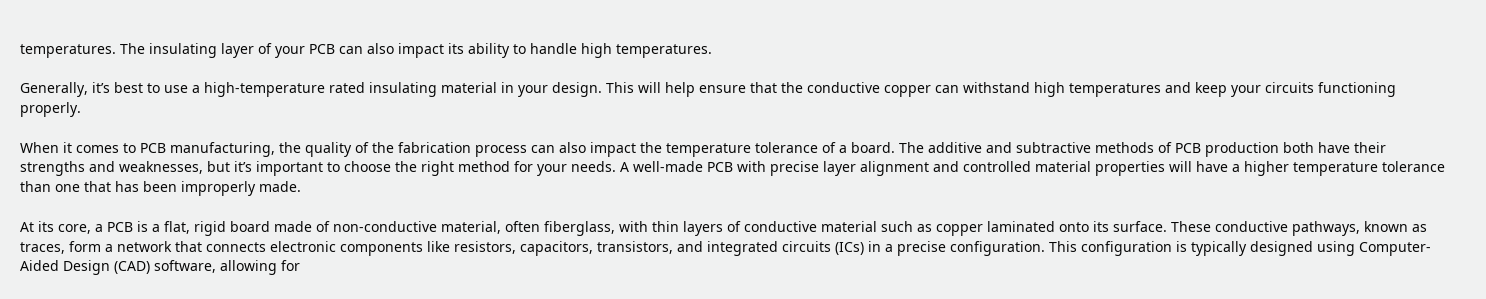temperatures. The insulating layer of your PCB can also impact its ability to handle high temperatures.

Generally, it’s best to use a high-temperature rated insulating material in your design. This will help ensure that the conductive copper can withstand high temperatures and keep your circuits functioning properly.

When it comes to PCB manufacturing, the quality of the fabrication process can also impact the temperature tolerance of a board. The additive and subtractive methods of PCB production both have their strengths and weaknesses, but it’s important to choose the right method for your needs. A well-made PCB with precise layer alignment and controlled material properties will have a higher temperature tolerance than one that has been improperly made.

At its core, a PCB is a flat, rigid board made of non-conductive material, often fiberglass, with thin layers of conductive material such as copper laminated onto its surface. These conductive pathways, known as traces, form a network that connects electronic components like resistors, capacitors, transistors, and integrated circuits (ICs) in a precise configuration. This configuration is typically designed using Computer-Aided Design (CAD) software, allowing for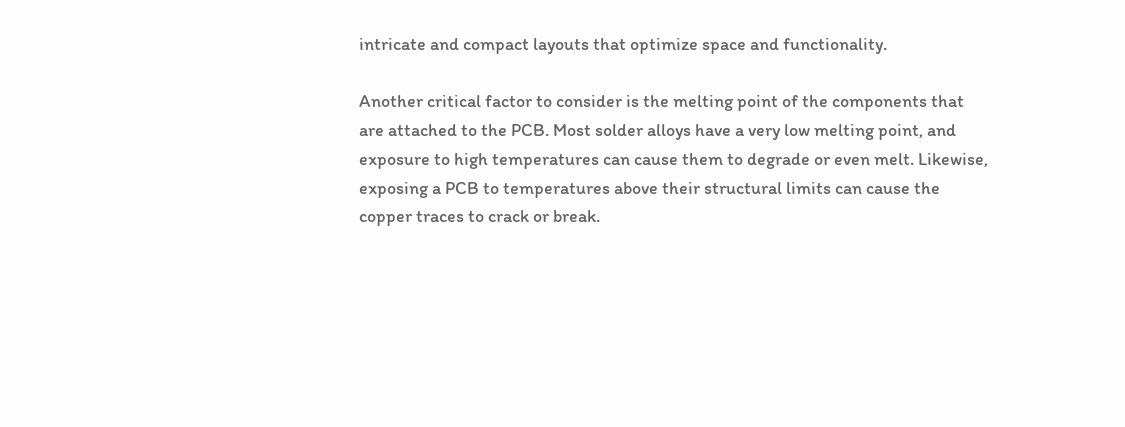intricate and compact layouts that optimize space and functionality.

Another critical factor to consider is the melting point of the components that are attached to the PCB. Most solder alloys have a very low melting point, and exposure to high temperatures can cause them to degrade or even melt. Likewise, exposing a PCB to temperatures above their structural limits can cause the copper traces to crack or break.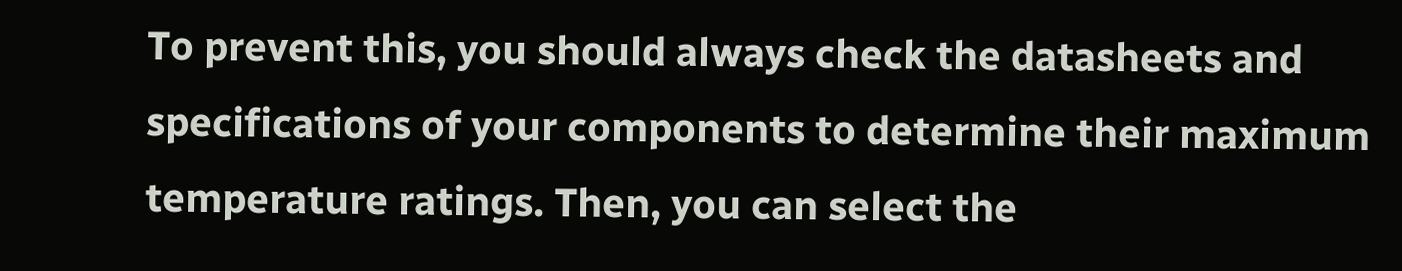To prevent this, you should always check the datasheets and specifications of your components to determine their maximum temperature ratings. Then, you can select the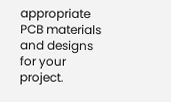appropriate PCB materials and designs for your project.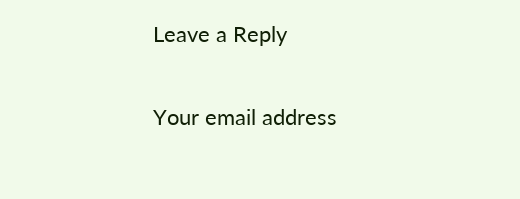Leave a Reply

Your email address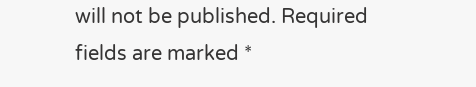will not be published. Required fields are marked *